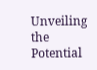Unveiling the Potential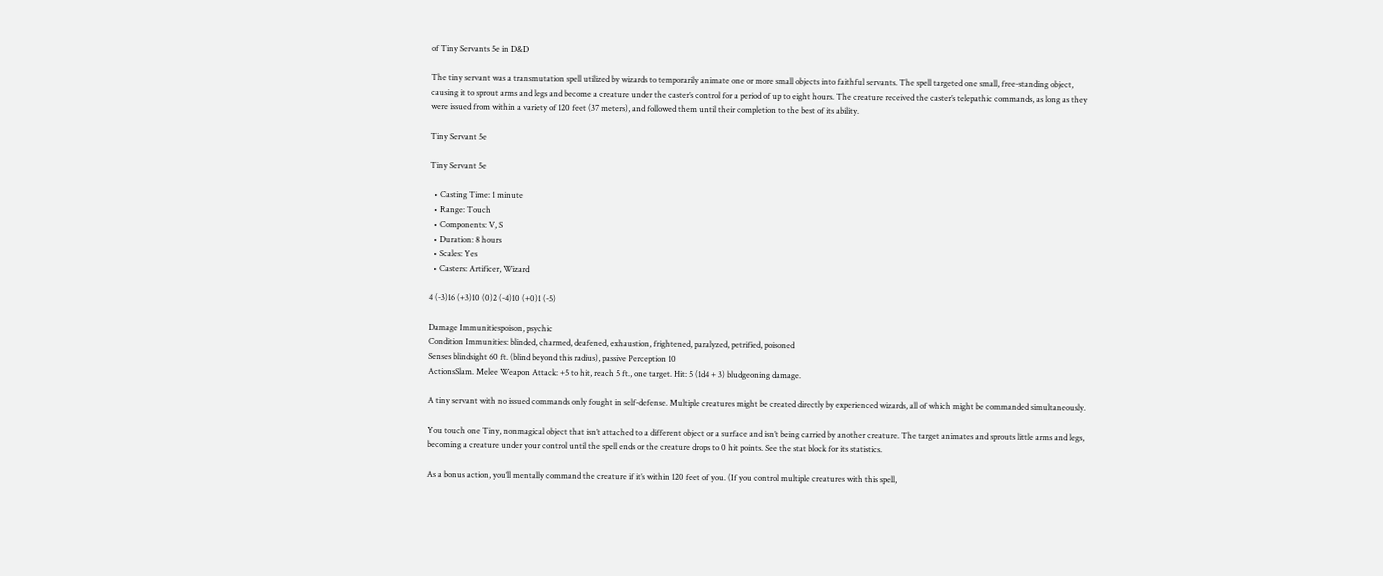of Tiny Servants 5e in D&D

The tiny servant was a transmutation spell utilized by wizards to temporarily animate one or more small objects into faithful servants. The spell targeted one small, free-standing object, causing it to sprout arms and legs and become a creature under the caster’s control for a period of up to eight hours. The creature received the caster’s telepathic commands, as long as they were issued from within a variety of 120 feet (37 meters), and followed them until their completion to the best of its ability.

Tiny Servant 5e

Tiny Servant 5e

  • Casting Time: 1 minute
  • Range: Touch
  • Components: V, S
  • Duration: 8 hours
  • Scales: Yes
  • Casters: Artificer, Wizard

4 (-3)16 (+3)10 (0)2 (-4)10 (+0)1 (-5)

Damage Immunitiespoison, psychic
Condition Immunities: blinded, charmed, deafened, exhaustion, frightened, paralyzed, petrified, poisoned
Senses blindsight 60 ft. (blind beyond this radius), passive Perception 10
ActionsSlam. Melee Weapon Attack: +5 to hit, reach 5 ft., one target. Hit: 5 (1d4 + 3) bludgeoning damage.

A tiny servant with no issued commands only fought in self-defense. Multiple creatures might be created directly by experienced wizards, all of which might be commanded simultaneously.

You touch one Tiny, nonmagical object that isn’t attached to a different object or a surface and isn’t being carried by another creature. The target animates and sprouts little arms and legs, becoming a creature under your control until the spell ends or the creature drops to 0 hit points. See the stat block for its statistics.

As a bonus action, you’ll mentally command the creature if it’s within 120 feet of you. (If you control multiple creatures with this spell,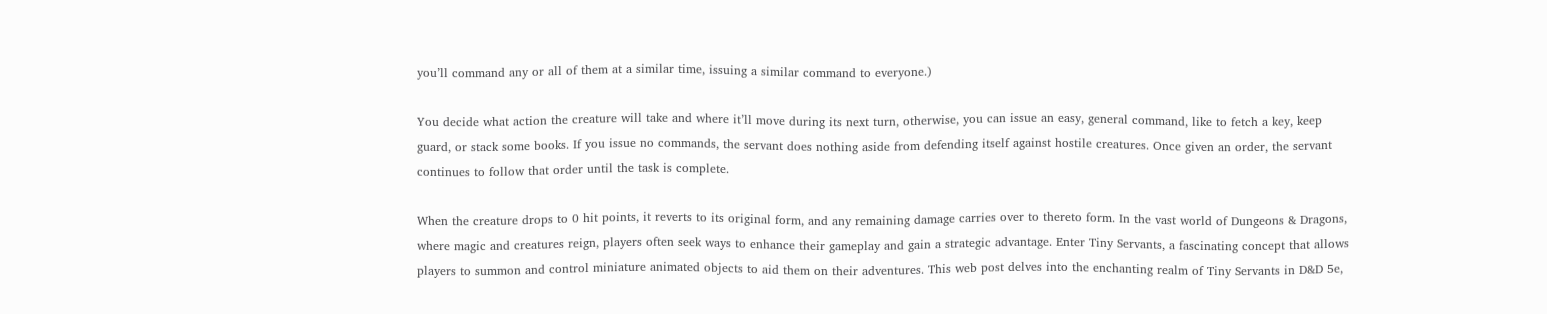you’ll command any or all of them at a similar time, issuing a similar command to everyone.)

You decide what action the creature will take and where it’ll move during its next turn, otherwise, you can issue an easy, general command, like to fetch a key, keep guard, or stack some books. If you issue no commands, the servant does nothing aside from defending itself against hostile creatures. Once given an order, the servant continues to follow that order until the task is complete.

When the creature drops to 0 hit points, it reverts to its original form, and any remaining damage carries over to thereto form. In the vast world of Dungeons & Dragons, where magic and creatures reign, players often seek ways to enhance their gameplay and gain a strategic advantage. Enter Tiny Servants, a fascinating concept that allows players to summon and control miniature animated objects to aid them on their adventures. This web post delves into the enchanting realm of Tiny Servants in D&D 5e,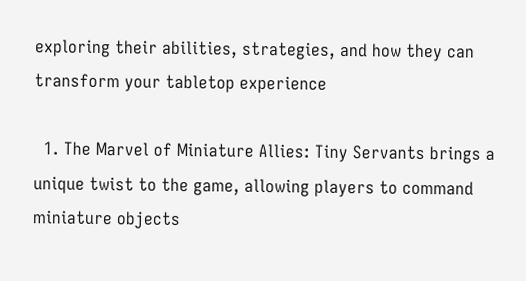exploring their abilities, strategies, and how they can transform your tabletop experience

  1. The Marvel of Miniature Allies: Tiny Servants brings a unique twist to the game, allowing players to command miniature objects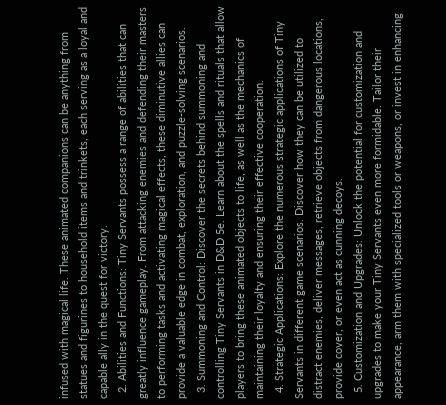infused with magical life. These animated companions can be anything from statues and figurines to household items and trinkets, each serving as a loyal and capable ally in the quest for victory.
  2. Abilities and Functions: Tiny Servants possess a range of abilities that can greatly influence gameplay. From attacking enemies and defending their masters to performing tasks and activating magical effects, these diminutive allies can provide a valuable edge in combat, exploration, and puzzle-solving scenarios.
  3. Summoning and Control: Discover the secrets behind summoning and controlling Tiny Servants in D&D 5e. Learn about the spells and rituals that allow players to bring these animated objects to life, as well as the mechanics of maintaining their loyalty and ensuring their effective cooperation.
  4. Strategic Applications: Explore the numerous strategic applications of Tiny Servants in different game scenarios. Discover how they can be utilized to distract enemies, deliver messages, retrieve objects from dangerous locations, provide cover, or even act as cunning decoys.
  5. Customization and Upgrades: Unlock the potential for customization and upgrades to make your Tiny Servants even more formidable. Tailor their appearance, arm them with specialized tools or weapons, or invest in enhancing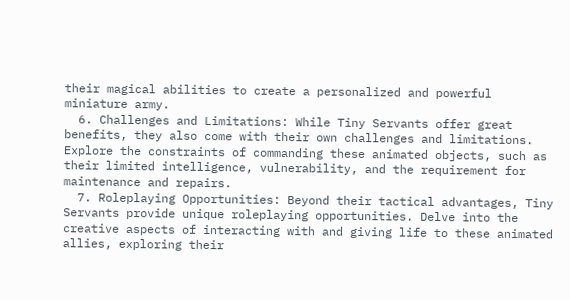their magical abilities to create a personalized and powerful miniature army.
  6. Challenges and Limitations: While Tiny Servants offer great benefits, they also come with their own challenges and limitations. Explore the constraints of commanding these animated objects, such as their limited intelligence, vulnerability, and the requirement for maintenance and repairs.
  7. Roleplaying Opportunities: Beyond their tactical advantages, Tiny Servants provide unique roleplaying opportunities. Delve into the creative aspects of interacting with and giving life to these animated allies, exploring their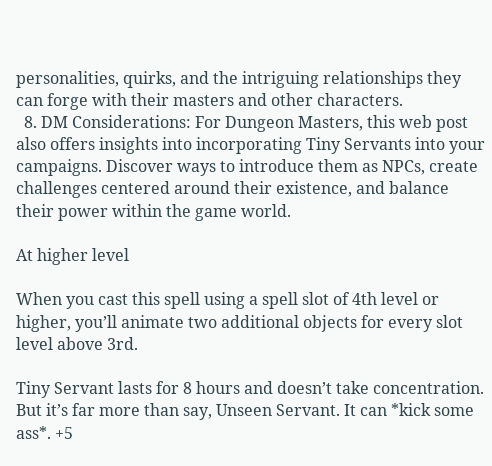personalities, quirks, and the intriguing relationships they can forge with their masters and other characters.
  8. DM Considerations: For Dungeon Masters, this web post also offers insights into incorporating Tiny Servants into your campaigns. Discover ways to introduce them as NPCs, create challenges centered around their existence, and balance their power within the game world.

At higher level

When you cast this spell using a spell slot of 4th level or higher, you’ll animate two additional objects for every slot level above 3rd.

Tiny Servant lasts for 8 hours and doesn’t take concentration. But it’s far more than say, Unseen Servant. It can *kick some ass*. +5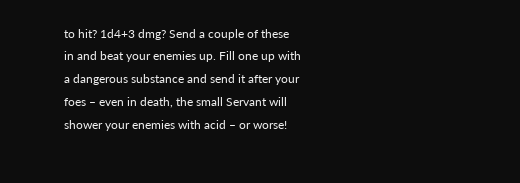to hit? 1d4+3 dmg? Send a couple of these in and beat your enemies up. Fill one up with a dangerous substance and send it after your foes – even in death, the small Servant will shower your enemies with acid – or worse!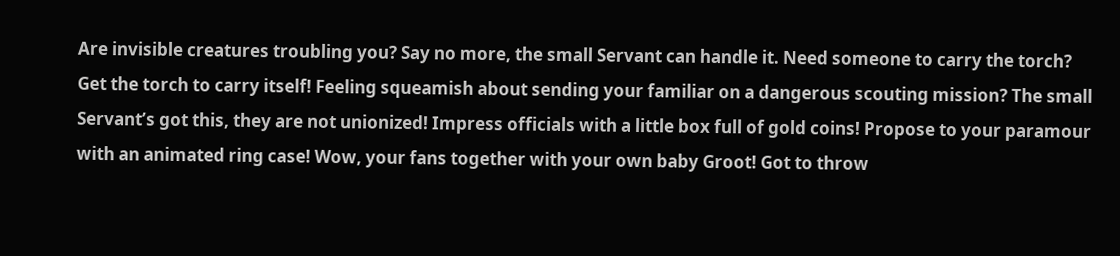Are invisible creatures troubling you? Say no more, the small Servant can handle it. Need someone to carry the torch? Get the torch to carry itself! Feeling squeamish about sending your familiar on a dangerous scouting mission? The small Servant’s got this, they are not unionized! Impress officials with a little box full of gold coins! Propose to your paramour with an animated ring case! Wow, your fans together with your own baby Groot! Got to throw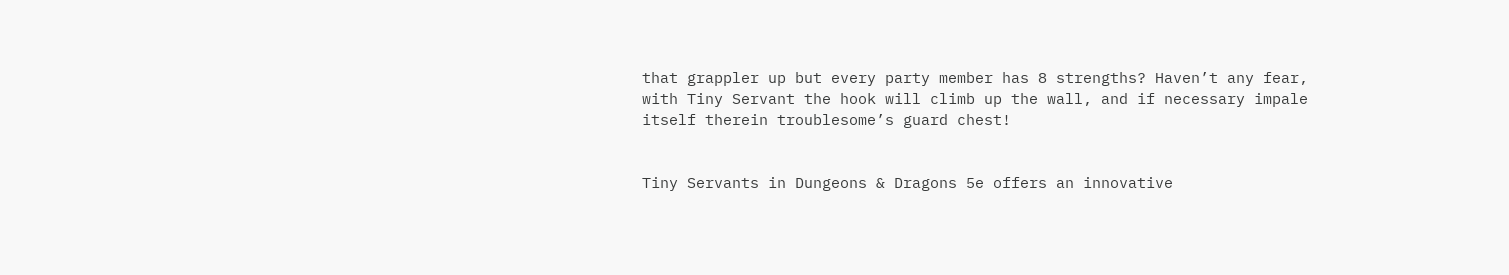that grappler up but every party member has 8 strengths? Haven’t any fear, with Tiny Servant the hook will climb up the wall, and if necessary impale itself therein troublesome’s guard chest!


Tiny Servants in Dungeons & Dragons 5e offers an innovative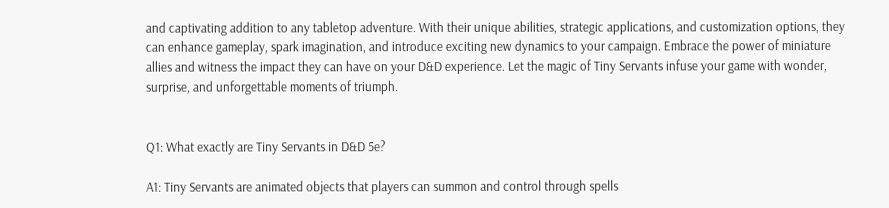and captivating addition to any tabletop adventure. With their unique abilities, strategic applications, and customization options, they can enhance gameplay, spark imagination, and introduce exciting new dynamics to your campaign. Embrace the power of miniature allies and witness the impact they can have on your D&D experience. Let the magic of Tiny Servants infuse your game with wonder, surprise, and unforgettable moments of triumph.


Q1: What exactly are Tiny Servants in D&D 5e?

A1: Tiny Servants are animated objects that players can summon and control through spells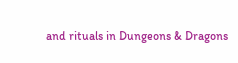and rituals in Dungeons & Dragons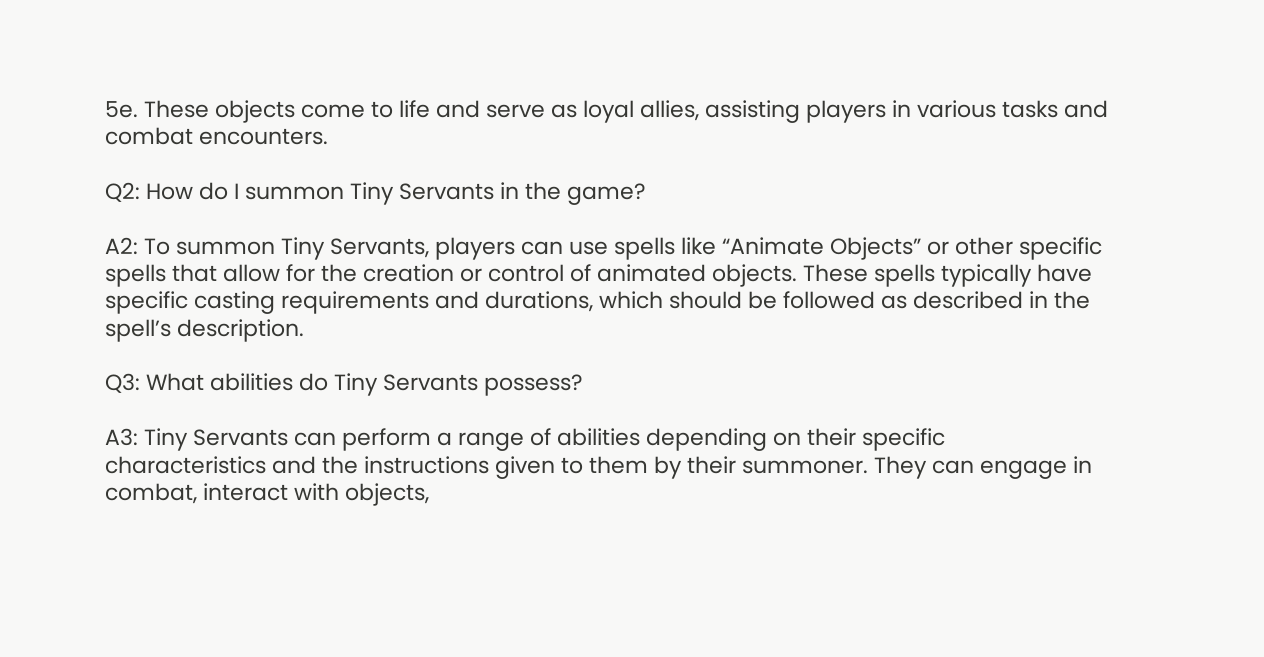5e. These objects come to life and serve as loyal allies, assisting players in various tasks and combat encounters.

Q2: How do I summon Tiny Servants in the game?

A2: To summon Tiny Servants, players can use spells like “Animate Objects” or other specific spells that allow for the creation or control of animated objects. These spells typically have specific casting requirements and durations, which should be followed as described in the spell’s description.

Q3: What abilities do Tiny Servants possess?

A3: Tiny Servants can perform a range of abilities depending on their specific characteristics and the instructions given to them by their summoner. They can engage in combat, interact with objects,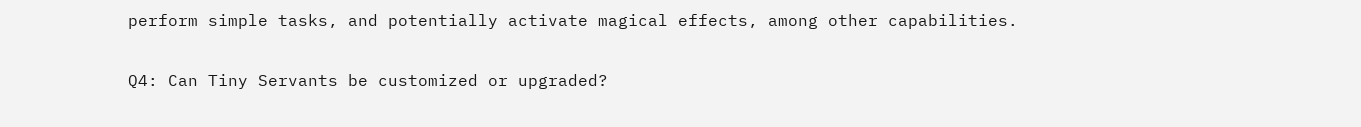perform simple tasks, and potentially activate magical effects, among other capabilities.

Q4: Can Tiny Servants be customized or upgraded?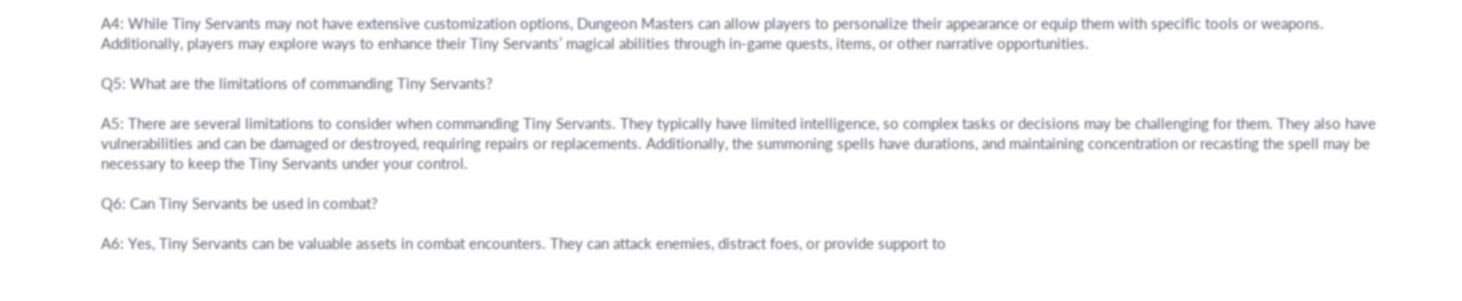A4: While Tiny Servants may not have extensive customization options, Dungeon Masters can allow players to personalize their appearance or equip them with specific tools or weapons. Additionally, players may explore ways to enhance their Tiny Servants’ magical abilities through in-game quests, items, or other narrative opportunities.

Q5: What are the limitations of commanding Tiny Servants?

A5: There are several limitations to consider when commanding Tiny Servants. They typically have limited intelligence, so complex tasks or decisions may be challenging for them. They also have vulnerabilities and can be damaged or destroyed, requiring repairs or replacements. Additionally, the summoning spells have durations, and maintaining concentration or recasting the spell may be necessary to keep the Tiny Servants under your control.

Q6: Can Tiny Servants be used in combat?

A6: Yes, Tiny Servants can be valuable assets in combat encounters. They can attack enemies, distract foes, or provide support to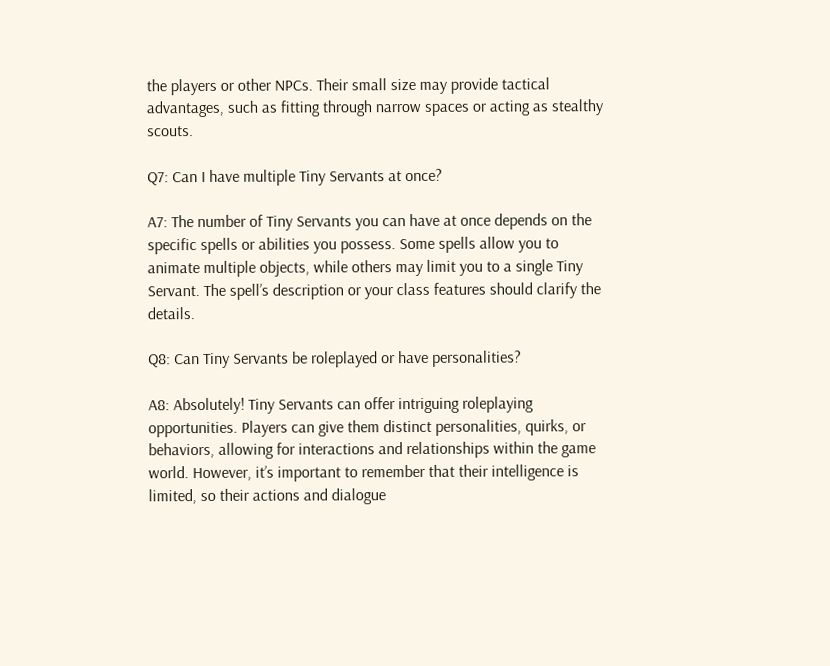the players or other NPCs. Their small size may provide tactical advantages, such as fitting through narrow spaces or acting as stealthy scouts.

Q7: Can I have multiple Tiny Servants at once?

A7: The number of Tiny Servants you can have at once depends on the specific spells or abilities you possess. Some spells allow you to animate multiple objects, while others may limit you to a single Tiny Servant. The spell’s description or your class features should clarify the details.

Q8: Can Tiny Servants be roleplayed or have personalities?

A8: Absolutely! Tiny Servants can offer intriguing roleplaying opportunities. Players can give them distinct personalities, quirks, or behaviors, allowing for interactions and relationships within the game world. However, it’s important to remember that their intelligence is limited, so their actions and dialogue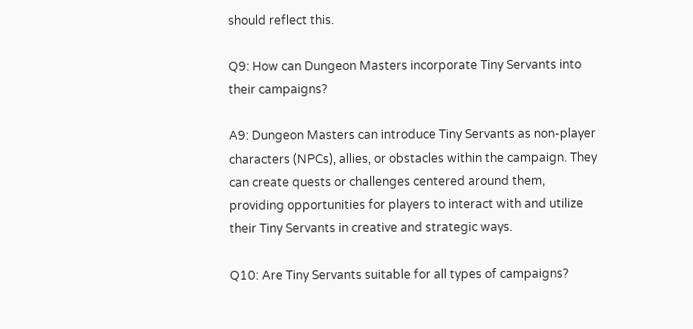should reflect this.

Q9: How can Dungeon Masters incorporate Tiny Servants into their campaigns?

A9: Dungeon Masters can introduce Tiny Servants as non-player characters (NPCs), allies, or obstacles within the campaign. They can create quests or challenges centered around them, providing opportunities for players to interact with and utilize their Tiny Servants in creative and strategic ways.

Q10: Are Tiny Servants suitable for all types of campaigns?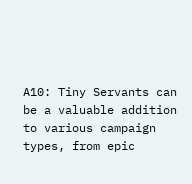A10: Tiny Servants can be a valuable addition to various campaign types, from epic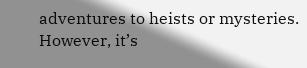adventures to heists or mysteries. However, it’s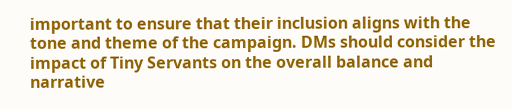important to ensure that their inclusion aligns with the tone and theme of the campaign. DMs should consider the impact of Tiny Servants on the overall balance and narrative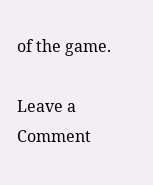of the game.

Leave a Comment